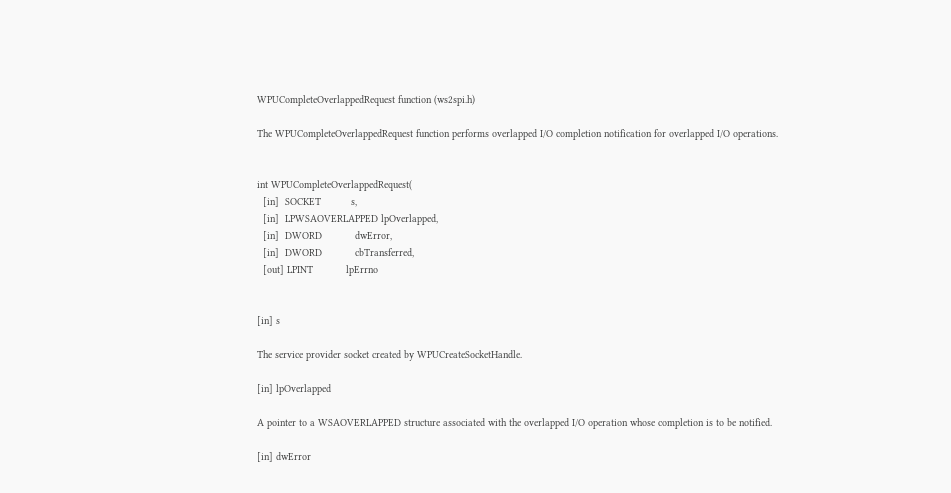WPUCompleteOverlappedRequest function (ws2spi.h)

The WPUCompleteOverlappedRequest function performs overlapped I/O completion notification for overlapped I/O operations.


int WPUCompleteOverlappedRequest(
  [in]  SOCKET          s,
  [in]  LPWSAOVERLAPPED lpOverlapped,
  [in]  DWORD           dwError,
  [in]  DWORD           cbTransferred,
  [out] LPINT           lpErrno


[in] s

The service provider socket created by WPUCreateSocketHandle.

[in] lpOverlapped

A pointer to a WSAOVERLAPPED structure associated with the overlapped I/O operation whose completion is to be notified.

[in] dwError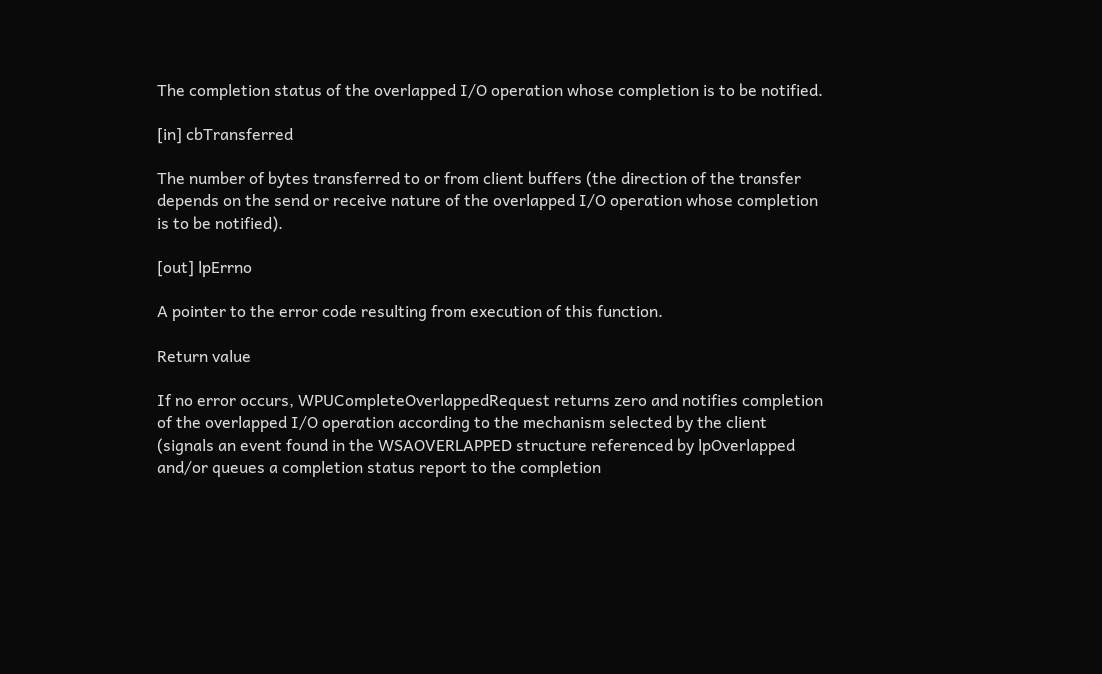The completion status of the overlapped I/O operation whose completion is to be notified.

[in] cbTransferred

The number of bytes transferred to or from client buffers (the direction of the transfer depends on the send or receive nature of the overlapped I/O operation whose completion is to be notified).

[out] lpErrno

A pointer to the error code resulting from execution of this function.

Return value

If no error occurs, WPUCompleteOverlappedRequest returns zero and notifies completion of the overlapped I/O operation according to the mechanism selected by the client (signals an event found in the WSAOVERLAPPED structure referenced by lpOverlapped and/or queues a completion status report to the completion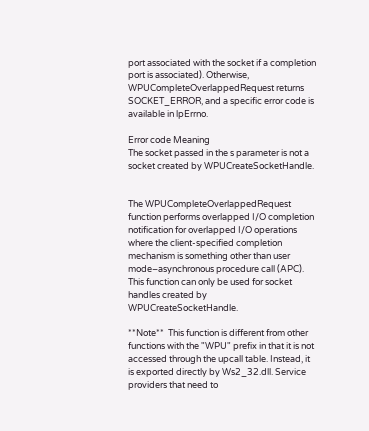port associated with the socket if a completion port is associated). Otherwise, WPUCompleteOverlappedRequest returns SOCKET_ERROR, and a specific error code is available in lpErrno.

Error code Meaning
The socket passed in the s parameter is not a socket created by WPUCreateSocketHandle.


The WPUCompleteOverlappedRequest function performs overlapped I/O completion notification for overlapped I/O operations where the client-specified completion mechanism is something other than user mode–asynchronous procedure call (APC). This function can only be used for socket handles created by WPUCreateSocketHandle.

**Note**  This function is different from other functions with the "WPU" prefix in that it is not accessed through the upcall table. Instead, it is exported directly by Ws2_32.dll. Service providers that need to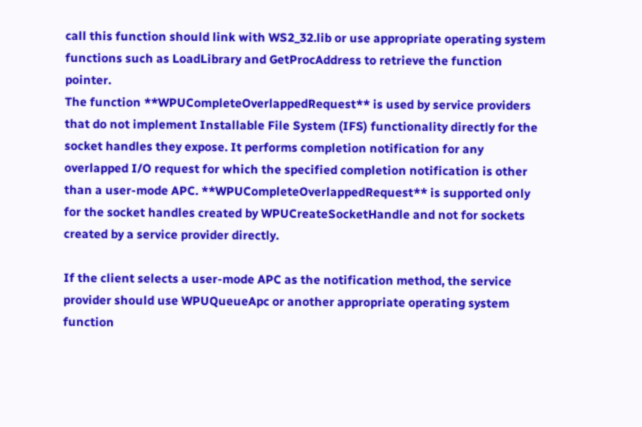call this function should link with WS2_32.lib or use appropriate operating system functions such as LoadLibrary and GetProcAddress to retrieve the function pointer.
The function **WPUCompleteOverlappedRequest** is used by service providers that do not implement Installable File System (IFS) functionality directly for the socket handles they expose. It performs completion notification for any overlapped I/O request for which the specified completion notification is other than a user-mode APC. **WPUCompleteOverlappedRequest** is supported only for the socket handles created by WPUCreateSocketHandle and not for sockets created by a service provider directly.

If the client selects a user-mode APC as the notification method, the service provider should use WPUQueueApc or another appropriate operating system function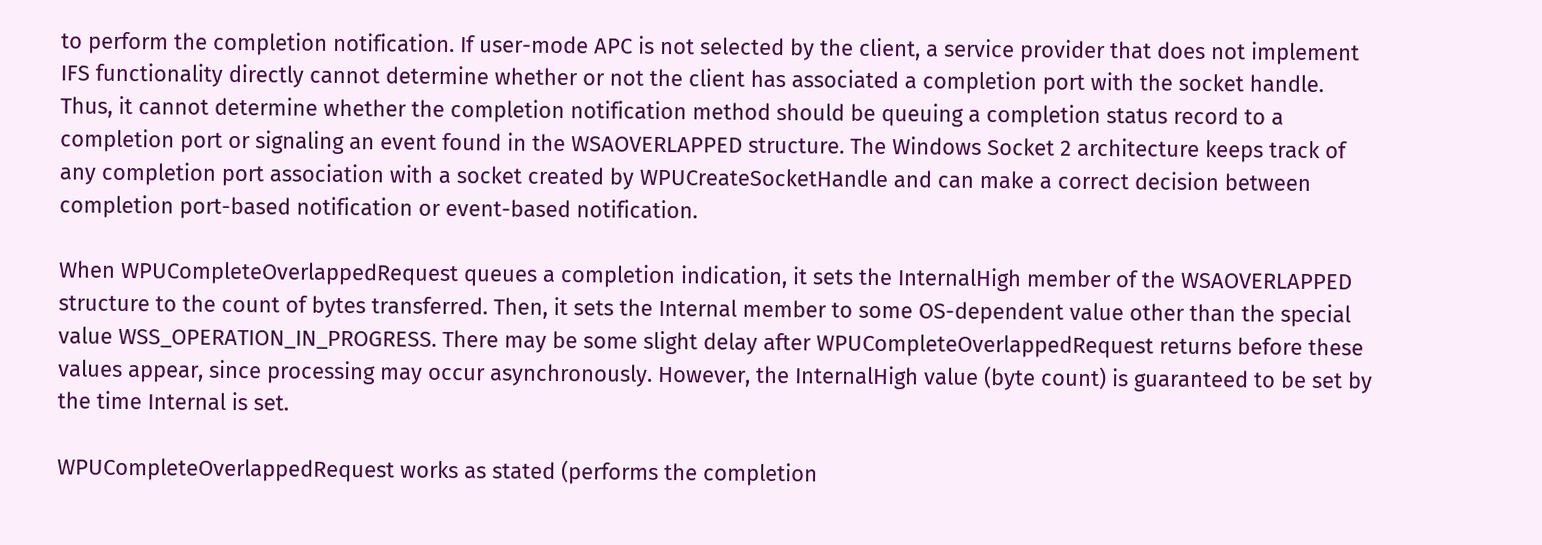to perform the completion notification. If user-mode APC is not selected by the client, a service provider that does not implement IFS functionality directly cannot determine whether or not the client has associated a completion port with the socket handle. Thus, it cannot determine whether the completion notification method should be queuing a completion status record to a completion port or signaling an event found in the WSAOVERLAPPED structure. The Windows Socket 2 architecture keeps track of any completion port association with a socket created by WPUCreateSocketHandle and can make a correct decision between completion port-based notification or event-based notification.

When WPUCompleteOverlappedRequest queues a completion indication, it sets the InternalHigh member of the WSAOVERLAPPED structure to the count of bytes transferred. Then, it sets the Internal member to some OS-dependent value other than the special value WSS_OPERATION_IN_PROGRESS. There may be some slight delay after WPUCompleteOverlappedRequest returns before these values appear, since processing may occur asynchronously. However, the InternalHigh value (byte count) is guaranteed to be set by the time Internal is set.

WPUCompleteOverlappedRequest works as stated (performs the completion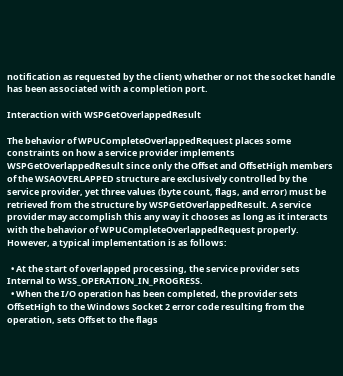notification as requested by the client) whether or not the socket handle has been associated with a completion port.

Interaction with WSPGetOverlappedResult

The behavior of WPUCompleteOverlappedRequest places some constraints on how a service provider implements WSPGetOverlappedResult since only the Offset and OffsetHigh members of the WSAOVERLAPPED structure are exclusively controlled by the service provider, yet three values (byte count, flags, and error) must be retrieved from the structure by WSPGetOverlappedResult. A service provider may accomplish this any way it chooses as long as it interacts with the behavior of WPUCompleteOverlappedRequest properly. However, a typical implementation is as follows:

  • At the start of overlapped processing, the service provider sets Internal to WSS_OPERATION_IN_PROGRESS.
  • When the I/O operation has been completed, the provider sets OffsetHigh to the Windows Socket 2 error code resulting from the operation, sets Offset to the flags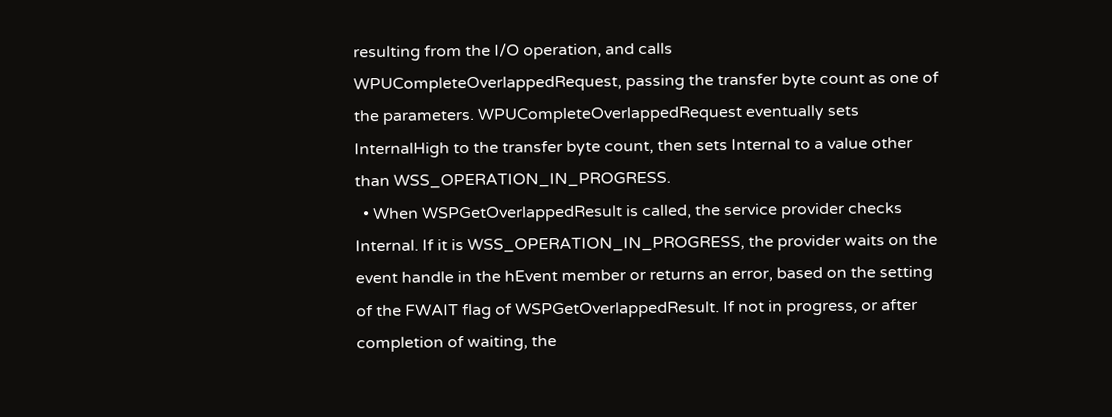resulting from the I/O operation, and calls WPUCompleteOverlappedRequest, passing the transfer byte count as one of the parameters. WPUCompleteOverlappedRequest eventually sets InternalHigh to the transfer byte count, then sets Internal to a value other than WSS_OPERATION_IN_PROGRESS.
  • When WSPGetOverlappedResult is called, the service provider checks Internal. If it is WSS_OPERATION_IN_PROGRESS, the provider waits on the event handle in the hEvent member or returns an error, based on the setting of the FWAIT flag of WSPGetOverlappedResult. If not in progress, or after completion of waiting, the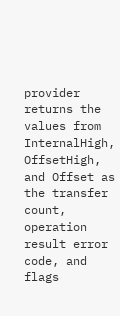provider returns the values from InternalHigh, OffsetHigh, and Offset as the transfer count, operation result error code, and flags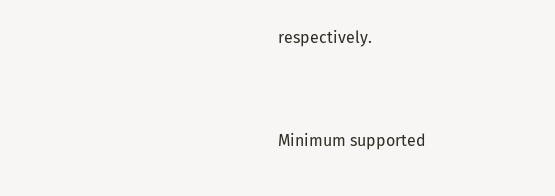respectively.


Minimum supported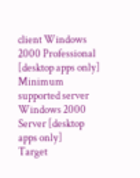client Windows 2000 Professional [desktop apps only]
Minimum supported server Windows 2000 Server [desktop apps only]
Target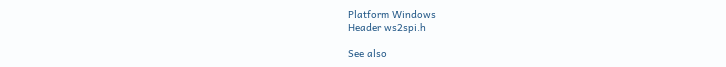Platform Windows
Header ws2spi.h

See also